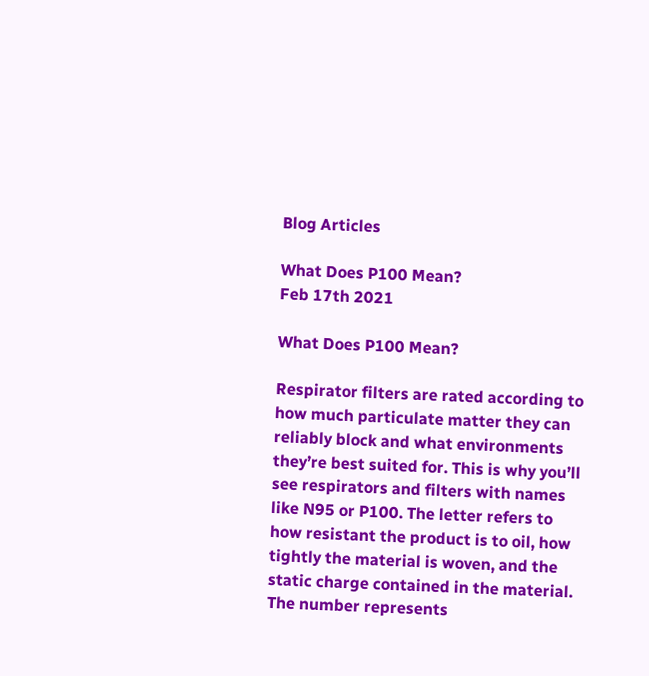Blog Articles

What Does P100 Mean?
Feb 17th 2021

What Does P100 Mean?

Respirator filters are rated according to how much particulate matter they can reliably block and what environments they’re best suited for. This is why you’ll see respirators and filters with names like N95 or P100. The letter refers to how resistant the product is to oil, how tightly the material is woven, and the static charge contained in the material. The number represents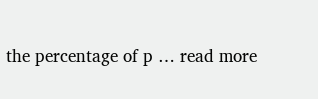the percentage of p … read more